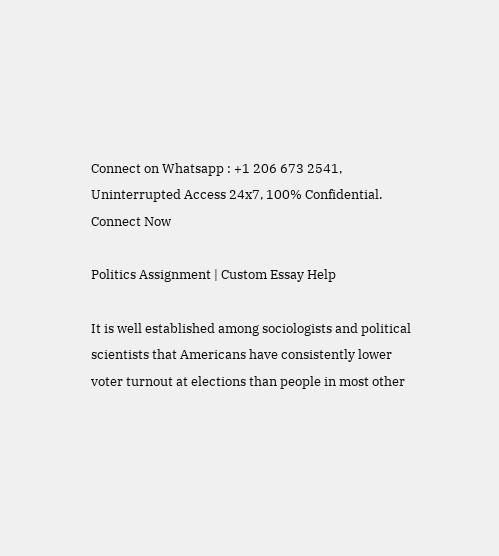Connect on Whatsapp : +1 206 673 2541, Uninterrupted Access 24x7, 100% Confidential. Connect Now

Politics Assignment | Custom Essay Help

It is well established among sociologists and political scientists that Americans have consistently lower voter turnout at elections than people in most other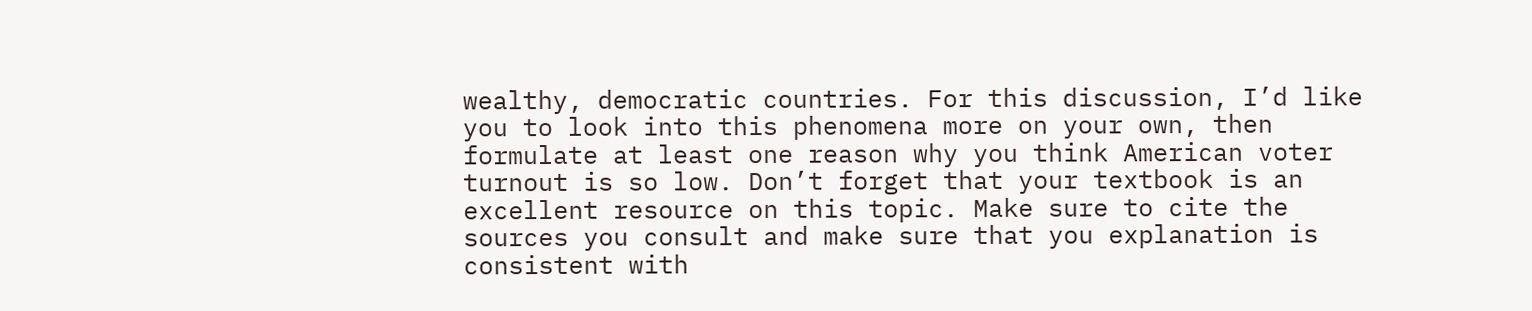wealthy, democratic countries. For this discussion, I’d like you to look into this phenomena more on your own, then formulate at least one reason why you think American voter turnout is so low. Don’t forget that your textbook is an excellent resource on this topic. Make sure to cite the sources you consult and make sure that you explanation is consistent with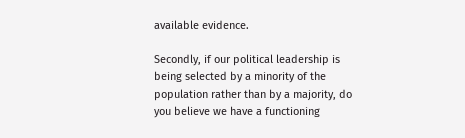available evidence.

Secondly, if our political leadership is being selected by a minority of the population rather than by a majority, do you believe we have a functioning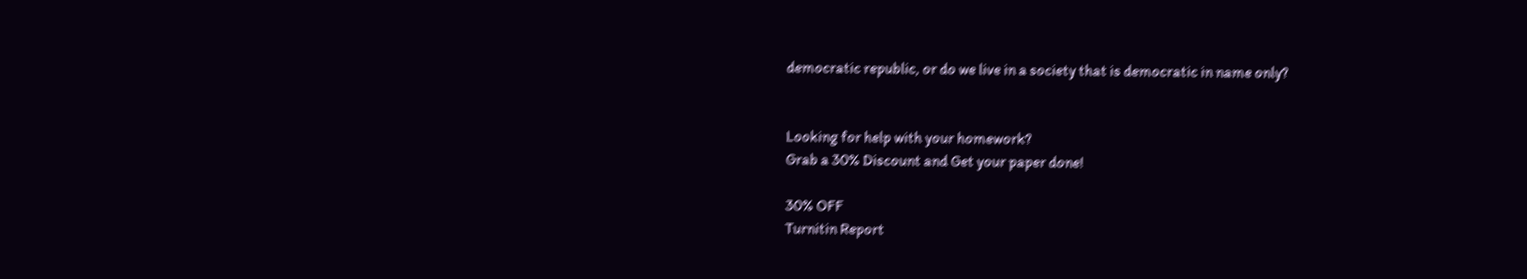democratic republic, or do we live in a society that is democratic in name only?


Looking for help with your homework?
Grab a 30% Discount and Get your paper done!

30% OFF
Turnitin Report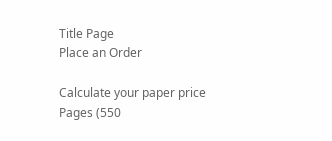Title Page
Place an Order

Calculate your paper price
Pages (550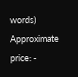words)
Approximate price: -